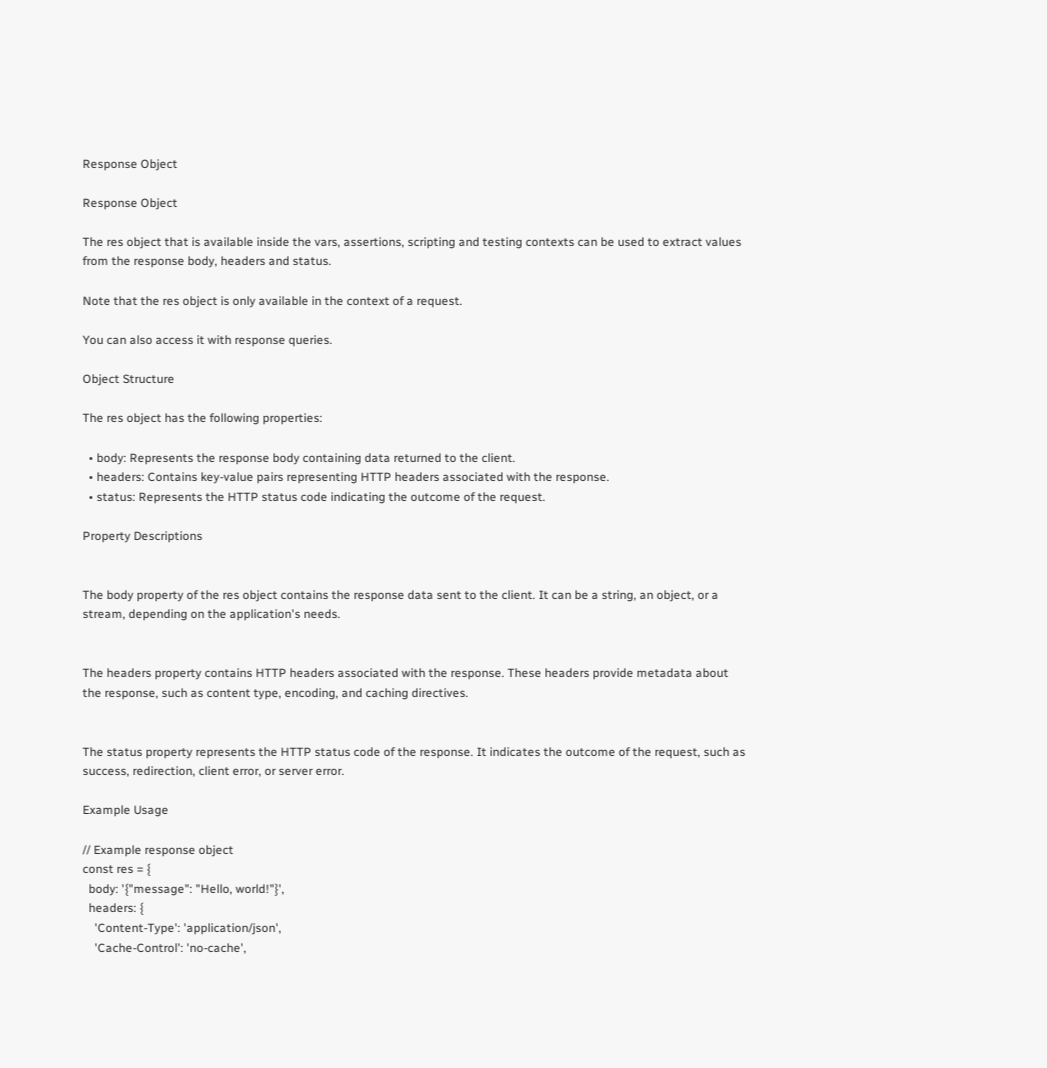Response Object

Response Object

The res object that is available inside the vars, assertions, scripting and testing contexts can be used to extract values from the response body, headers and status.

Note that the res object is only available in the context of a request.

You can also access it with response queries.

Object Structure

The res object has the following properties:

  • body: Represents the response body containing data returned to the client.
  • headers: Contains key-value pairs representing HTTP headers associated with the response.
  • status: Represents the HTTP status code indicating the outcome of the request.

Property Descriptions


The body property of the res object contains the response data sent to the client. It can be a string, an object, or a stream, depending on the application's needs.


The headers property contains HTTP headers associated with the response. These headers provide metadata about the response, such as content type, encoding, and caching directives.


The status property represents the HTTP status code of the response. It indicates the outcome of the request, such as success, redirection, client error, or server error.

Example Usage

// Example response object
const res = {
  body: '{"message": "Hello, world!"}',
  headers: {
    'Content-Type': 'application/json',
    'Cache-Control': 'no-cache',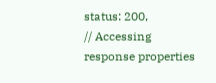status: 200,
// Accessing response properties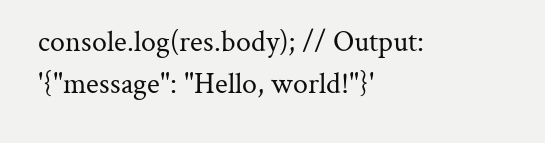console.log(res.body); // Output: '{"message": "Hello, world!"}'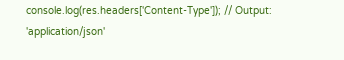console.log(res.headers['Content-Type']); // Output: 'application/json'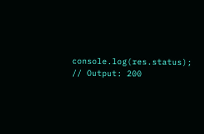console.log(res.status); // Output: 200